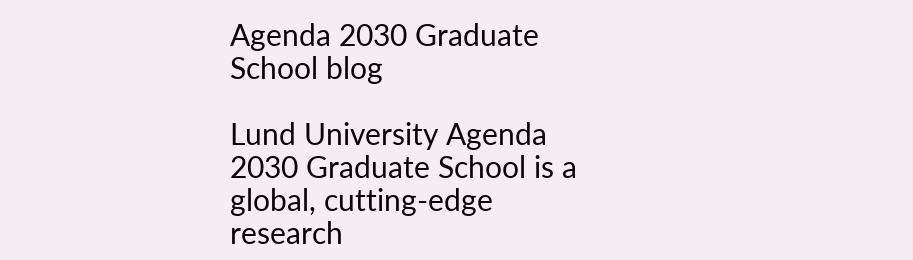Agenda 2030 Graduate School blog

Lund University Agenda 2030 Graduate School is a global, cutting-edge research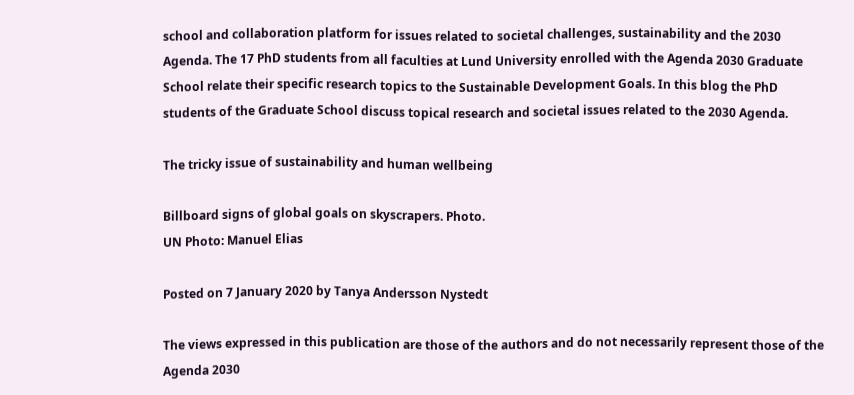school and collaboration platform for issues related to societal challenges, sustainability and the 2030 Agenda. The 17 PhD students from all faculties at Lund University enrolled with the Agenda 2030 Graduate School relate their specific research topics to the Sustainable Development Goals. In this blog the PhD students of the Graduate School discuss topical research and societal issues related to the 2030 Agenda.

The tricky issue of sustainability and human wellbeing

Billboard signs of global goals on skyscrapers. Photo.
UN Photo: Manuel Elias

Posted on 7 January 2020 by Tanya Andersson Nystedt

The views expressed in this publication are those of the authors and do not necessarily represent those of the Agenda 2030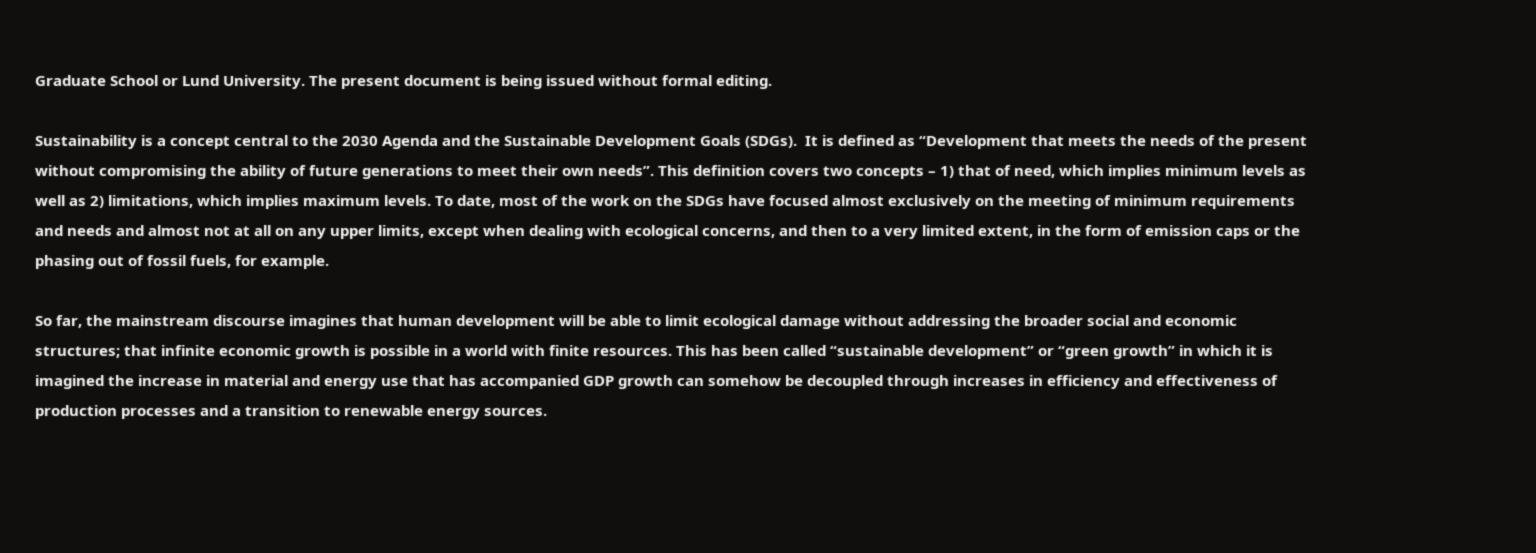Graduate School or Lund University. The present document is being issued without formal editing.

Sustainability is a concept central to the 2030 Agenda and the Sustainable Development Goals (SDGs).  It is defined as “Development that meets the needs of the present without compromising the ability of future generations to meet their own needs”. This definition covers two concepts – 1) that of need, which implies minimum levels as well as 2) limitations, which implies maximum levels. To date, most of the work on the SDGs have focused almost exclusively on the meeting of minimum requirements and needs and almost not at all on any upper limits, except when dealing with ecological concerns, and then to a very limited extent, in the form of emission caps or the phasing out of fossil fuels, for example.

So far, the mainstream discourse imagines that human development will be able to limit ecological damage without addressing the broader social and economic structures; that infinite economic growth is possible in a world with finite resources. This has been called “sustainable development” or “green growth” in which it is imagined the increase in material and energy use that has accompanied GDP growth can somehow be decoupled through increases in efficiency and effectiveness of production processes and a transition to renewable energy sources.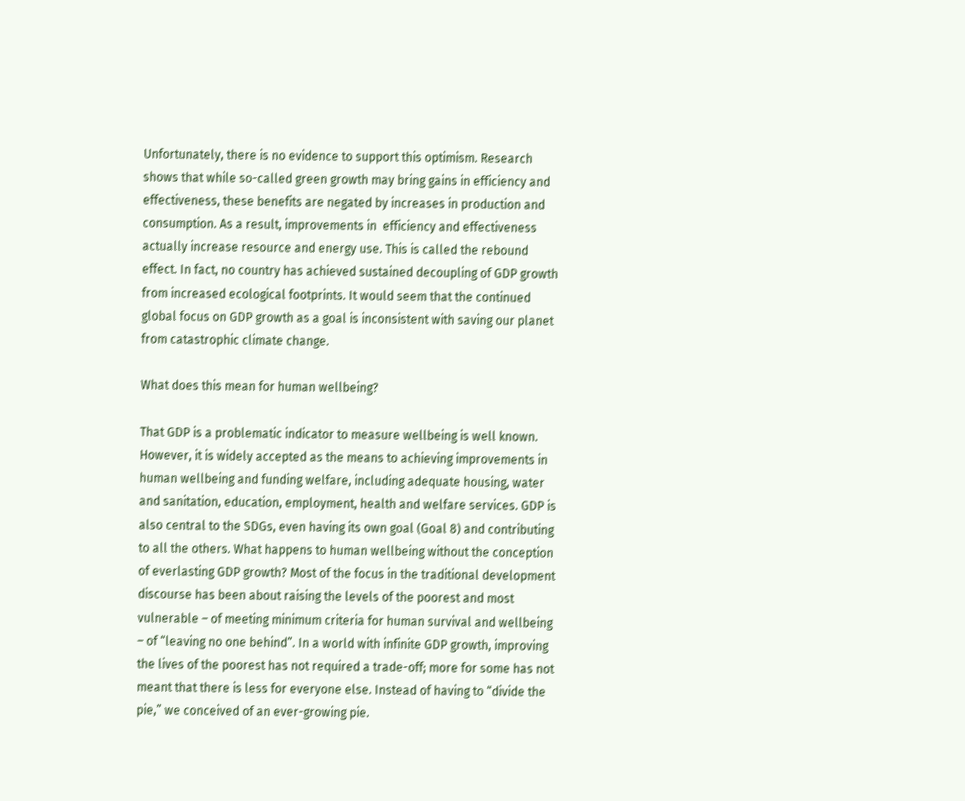Unfortunately, there is no evidence to support this optimism. Research shows that while so-called green growth may bring gains in efficiency and effectiveness, these benefits are negated by increases in production and consumption. As a result, improvements in  efficiency and effectiveness actually increase resource and energy use. This is called the rebound effect. In fact, no country has achieved sustained decoupling of GDP growth from increased ecological footprints. It would seem that the continued global focus on GDP growth as a goal is inconsistent with saving our planet from catastrophic climate change.

What does this mean for human wellbeing?

That GDP is a problematic indicator to measure wellbeing is well known. However, it is widely accepted as the means to achieving improvements in human wellbeing and funding welfare, including adequate housing, water and sanitation, education, employment, health and welfare services. GDP is also central to the SDGs, even having its own goal (Goal 8) and contributing to all the others. What happens to human wellbeing without the conception of everlasting GDP growth? Most of the focus in the traditional development discourse has been about raising the levels of the poorest and most vulnerable – of meeting minimum criteria for human survival and wellbeing – of “leaving no one behind”. In a world with infinite GDP growth, improving the lives of the poorest has not required a trade-off; more for some has not meant that there is less for everyone else. Instead of having to “divide the pie,” we conceived of an ever-growing pie.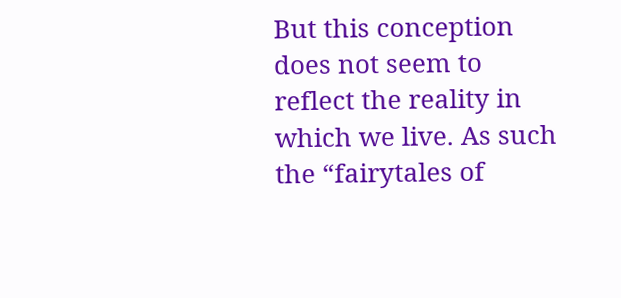But this conception does not seem to reflect the reality in which we live. As such the “fairytales of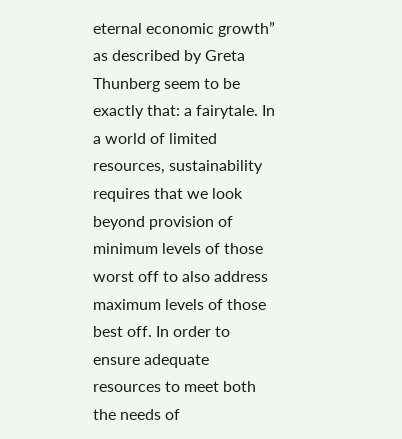eternal economic growth” as described by Greta Thunberg seem to be exactly that: a fairytale. In a world of limited resources, sustainability requires that we look beyond provision of minimum levels of those worst off to also address maximum levels of those best off. In order to ensure adequate resources to meet both the needs of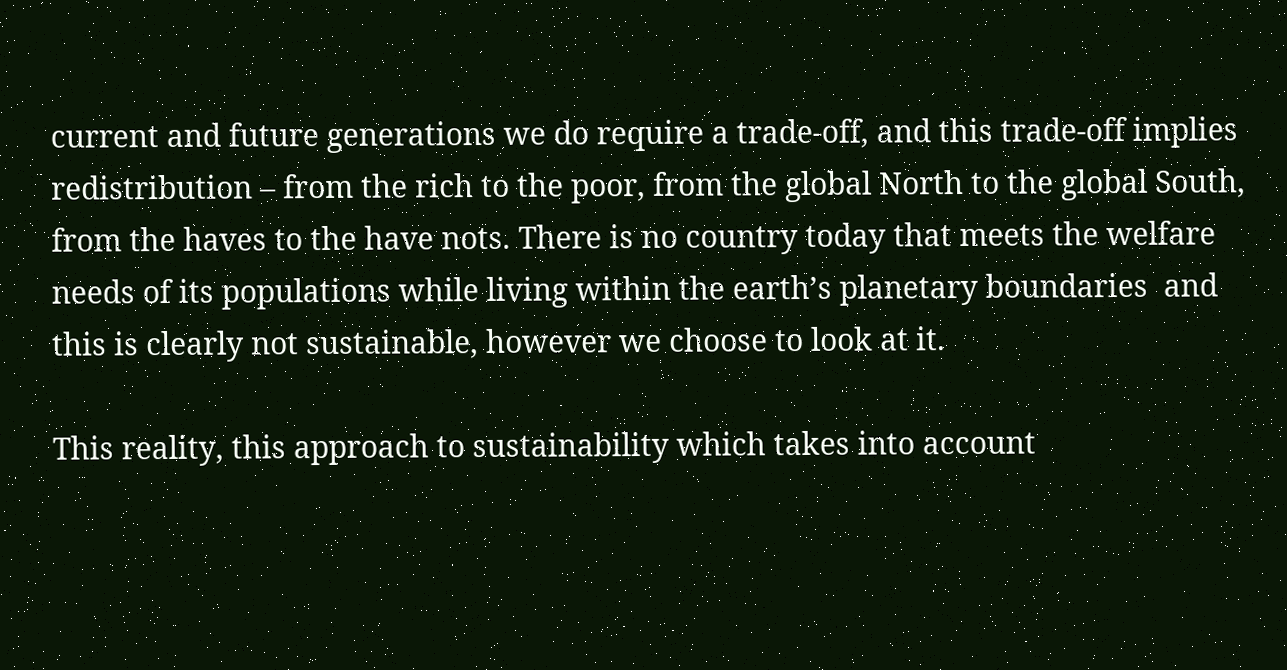current and future generations we do require a trade-off, and this trade-off implies redistribution – from the rich to the poor, from the global North to the global South, from the haves to the have nots. There is no country today that meets the welfare needs of its populations while living within the earth’s planetary boundaries  and this is clearly not sustainable, however we choose to look at it.

This reality, this approach to sustainability which takes into account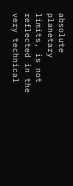absolute planetary limits, is not reflected in the very technical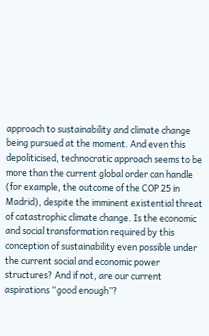approach to sustainability and climate change being pursued at the moment. And even this depoliticised, technocratic approach seems to be more than the current global order can handle (for example, the outcome of the COP 25 in Madrid), despite the imminent existential threat of catastrophic climate change. Is the economic and social transformation required by this conception of sustainability even possible under the current social and economic power structures? And if not, are our current aspirations “good enough”?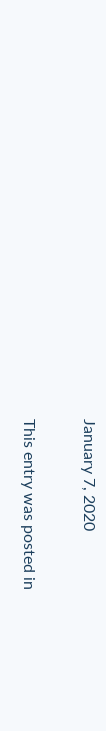January 7, 2020

This entry was posted in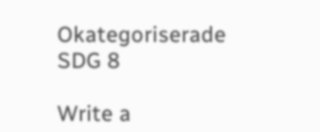Okategoriserade SDG 8

Write a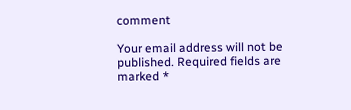comment

Your email address will not be published. Required fields are marked *